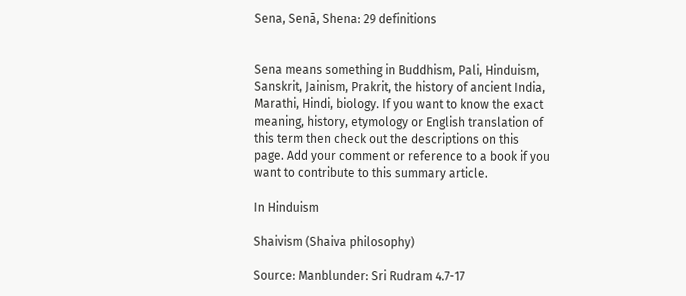Sena, Senā, Shena: 29 definitions


Sena means something in Buddhism, Pali, Hinduism, Sanskrit, Jainism, Prakrit, the history of ancient India, Marathi, Hindi, biology. If you want to know the exact meaning, history, etymology or English translation of this term then check out the descriptions on this page. Add your comment or reference to a book if you want to contribute to this summary article.

In Hinduism

Shaivism (Shaiva philosophy)

Source: Manblunder: Sri Rudram 4.7-17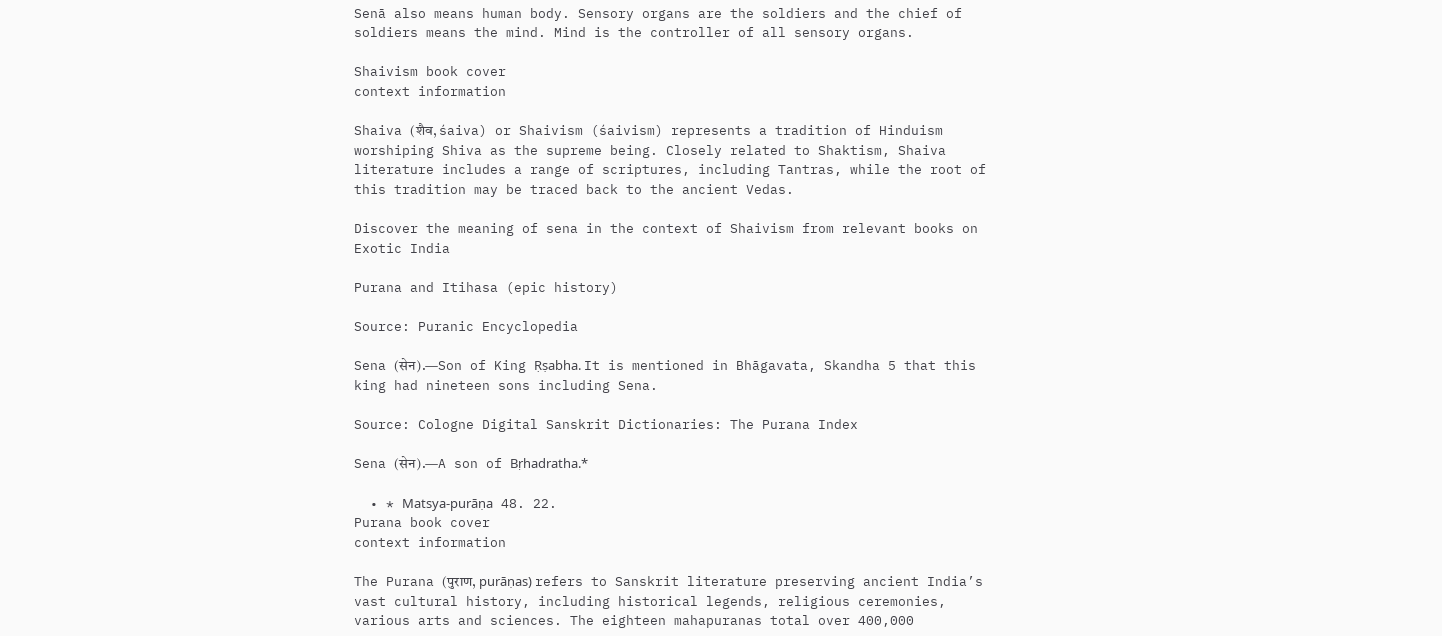Senā also means human body. Sensory organs are the soldiers and the chief of soldiers means the mind. Mind is the controller of all sensory organs.

Shaivism book cover
context information

Shaiva (शैव, śaiva) or Shaivism (śaivism) represents a tradition of Hinduism worshiping Shiva as the supreme being. Closely related to Shaktism, Shaiva literature includes a range of scriptures, including Tantras, while the root of this tradition may be traced back to the ancient Vedas.

Discover the meaning of sena in the context of Shaivism from relevant books on Exotic India

Purana and Itihasa (epic history)

Source: Puranic Encyclopedia

Sena (सेन).—Son of King Ṛṣabha. It is mentioned in Bhāgavata, Skandha 5 that this king had nineteen sons including Sena.

Source: Cologne Digital Sanskrit Dictionaries: The Purana Index

Sena (सेन).—A son of Bṛhadratha.*

  • * Matsya-purāṇa 48. 22.
Purana book cover
context information

The Purana (पुराण, purāṇas) refers to Sanskrit literature preserving ancient India’s vast cultural history, including historical legends, religious ceremonies, various arts and sciences. The eighteen mahapuranas total over 400,000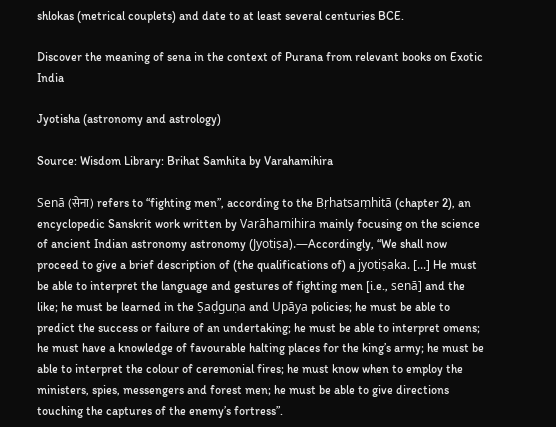shlokas (metrical couplets) and date to at least several centuries BCE.

Discover the meaning of sena in the context of Purana from relevant books on Exotic India

Jyotisha (astronomy and astrology)

Source: Wisdom Library: Brihat Samhita by Varahamihira

Senā (सेना) refers to “fighting men”, according to the Bṛhatsaṃhitā (chapter 2), an encyclopedic Sanskrit work written by Varāhamihira mainly focusing on the science of ancient Indian astronomy astronomy (Jyotiṣa).—Accordingly, “We shall now proceed to give a brief description of (the qualifications of) a jyotiṣaka. [...] He must be able to interpret the language and gestures of fighting men [i.e., senā] and the like; he must be learned in the Ṣaḍguṇa and Upāya policies; he must be able to predict the success or failure of an undertaking; he must be able to interpret omens; he must have a knowledge of favourable halting places for the king’s army; he must be able to interpret the colour of ceremonial fires; he must know when to employ the ministers, spies, messengers and forest men; he must be able to give directions touching the captures of the enemy’s fortress”.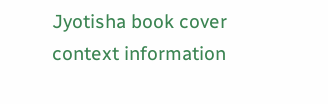Jyotisha book cover
context information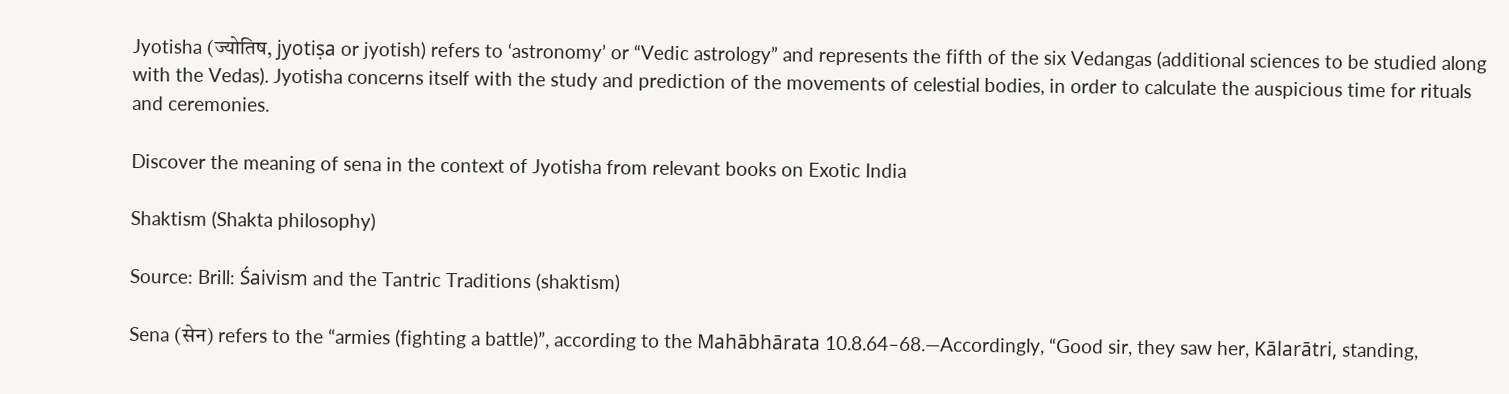Jyotisha (ज्योतिष, jyotiṣa or jyotish) refers to ‘astronomy’ or “Vedic astrology” and represents the fifth of the six Vedangas (additional sciences to be studied along with the Vedas). Jyotisha concerns itself with the study and prediction of the movements of celestial bodies, in order to calculate the auspicious time for rituals and ceremonies.

Discover the meaning of sena in the context of Jyotisha from relevant books on Exotic India

Shaktism (Shakta philosophy)

Source: Brill: Śaivism and the Tantric Traditions (shaktism)

Sena (सेन) refers to the “armies (fighting a battle)”, according to the Mahābhārata 10.8.64–68.—Accordingly, “Good sir, they saw her, Kālarātri, standing,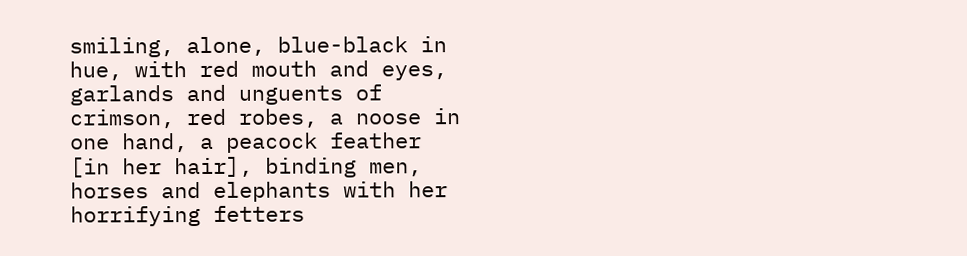smiling, alone, blue-black in hue, with red mouth and eyes, garlands and unguents of crimson, red robes, a noose in one hand, a peacock feather [in her hair], binding men, horses and elephants with her horrifying fetters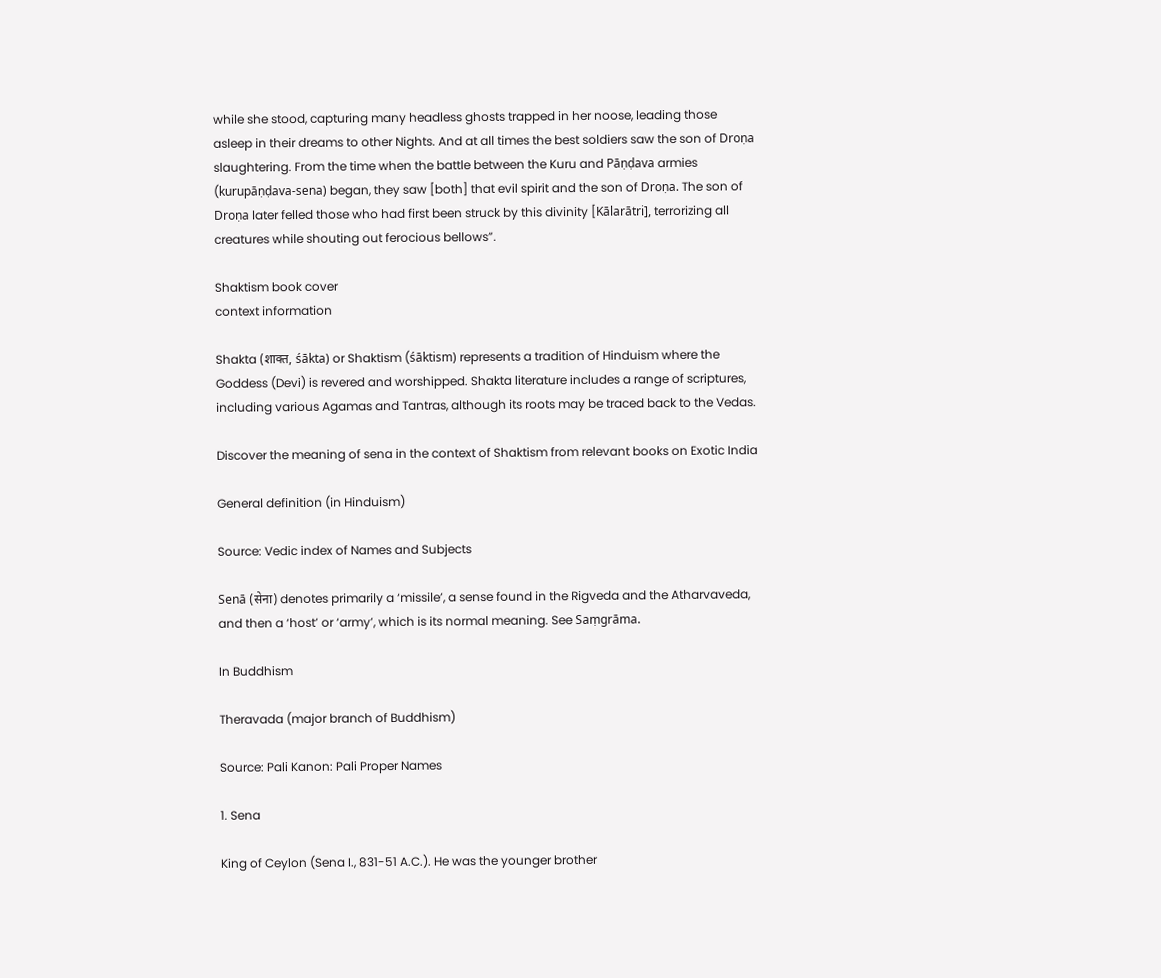while she stood, capturing many headless ghosts trapped in her noose, leading those asleep in their dreams to other Nights. And at all times the best soldiers saw the son of Droṇa slaughtering. From the time when the battle between the Kuru and Pāṇḍava armies (kurupāṇḍava-sena) began, they saw [both] that evil spirit and the son of Droṇa. The son of Droṇa later felled those who had first been struck by this divinity [Kālarātri], terrorizing all creatures while shouting out ferocious bellows”.

Shaktism book cover
context information

Shakta (शाक्त, śākta) or Shaktism (śāktism) represents a tradition of Hinduism where the Goddess (Devi) is revered and worshipped. Shakta literature includes a range of scriptures, including various Agamas and Tantras, although its roots may be traced back to the Vedas.

Discover the meaning of sena in the context of Shaktism from relevant books on Exotic India

General definition (in Hinduism)

Source: Vedic index of Names and Subjects

Senā (सेना) denotes primarily a ‘missile’, a sense found in the Rigveda and the Atharvaveda, and then a ‘host’ or ‘army’, which is its normal meaning. See Saṃgrāma.

In Buddhism

Theravada (major branch of Buddhism)

Source: Pali Kanon: Pali Proper Names

1. Sena

King of Ceylon (Sena I., 831-51 A.C.). He was the younger brother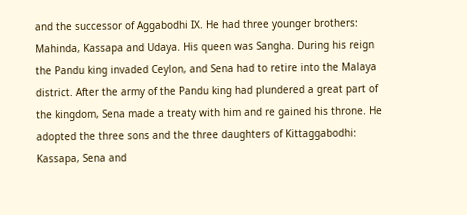and the successor of Aggabodhi IX. He had three younger brothers: Mahinda, Kassapa and Udaya. His queen was Sangha. During his reign the Pandu king invaded Ceylon, and Sena had to retire into the Malaya district. After the army of the Pandu king had plundered a great part of the kingdom, Sena made a treaty with him and re gained his throne. He adopted the three sons and the three daughters of Kittaggabodhi: Kassapa, Sena and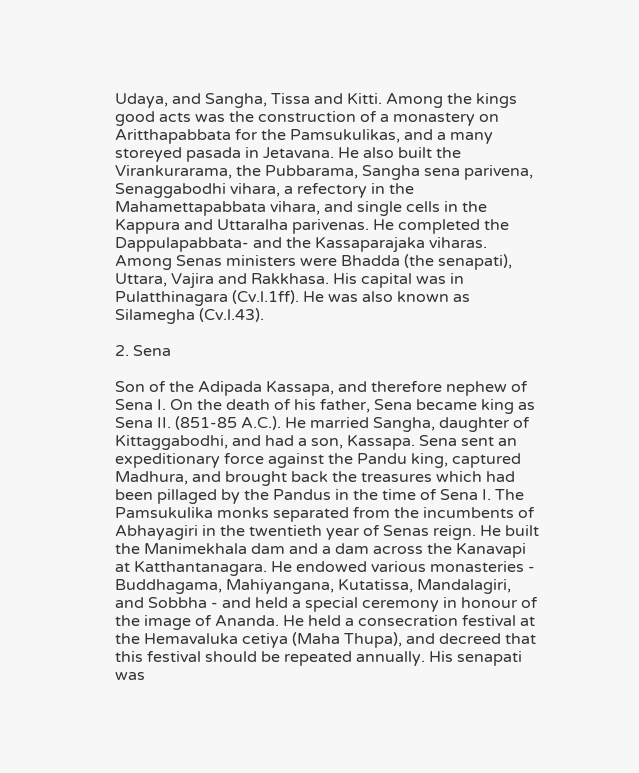Udaya, and Sangha, Tissa and Kitti. Among the kings good acts was the construction of a monastery on Aritthapabbata for the Pamsukulikas, and a many storeyed pasada in Jetavana. He also built the Virankurarama, the Pubbarama, Sangha sena parivena, Senaggabodhi vihara, a refectory in the Mahamettapabbata vihara, and single cells in the Kappura and Uttaralha parivenas. He completed the Dappulapabbata- and the Kassaparajaka viharas. Among Senas ministers were Bhadda (the senapati), Uttara, Vajira and Rakkhasa. His capital was in Pulatthinagara (Cv.l.1ff). He was also known as Silamegha (Cv.l.43).

2. Sena

Son of the Adipada Kassapa, and therefore nephew of Sena I. On the death of his father, Sena became king as Sena II. (851-85 A.C.). He married Sangha, daughter of Kittaggabodhi, and had a son, Kassapa. Sena sent an expeditionary force against the Pandu king, captured Madhura, and brought back the treasures which had been pillaged by the Pandus in the time of Sena I. The Pamsukulika monks separated from the incumbents of Abhayagiri in the twentieth year of Senas reign. He built the Manimekhala dam and a dam across the Kanavapi at Katthantanagara. He endowed various monasteries - Buddhagama, Mahiyangana, Kutatissa, Mandalagiri, and Sobbha - and held a special ceremony in honour of the image of Ananda. He held a consecration festival at the Hemavaluka cetiya (Maha Thupa), and decreed that this festival should be repeated annually. His senapati was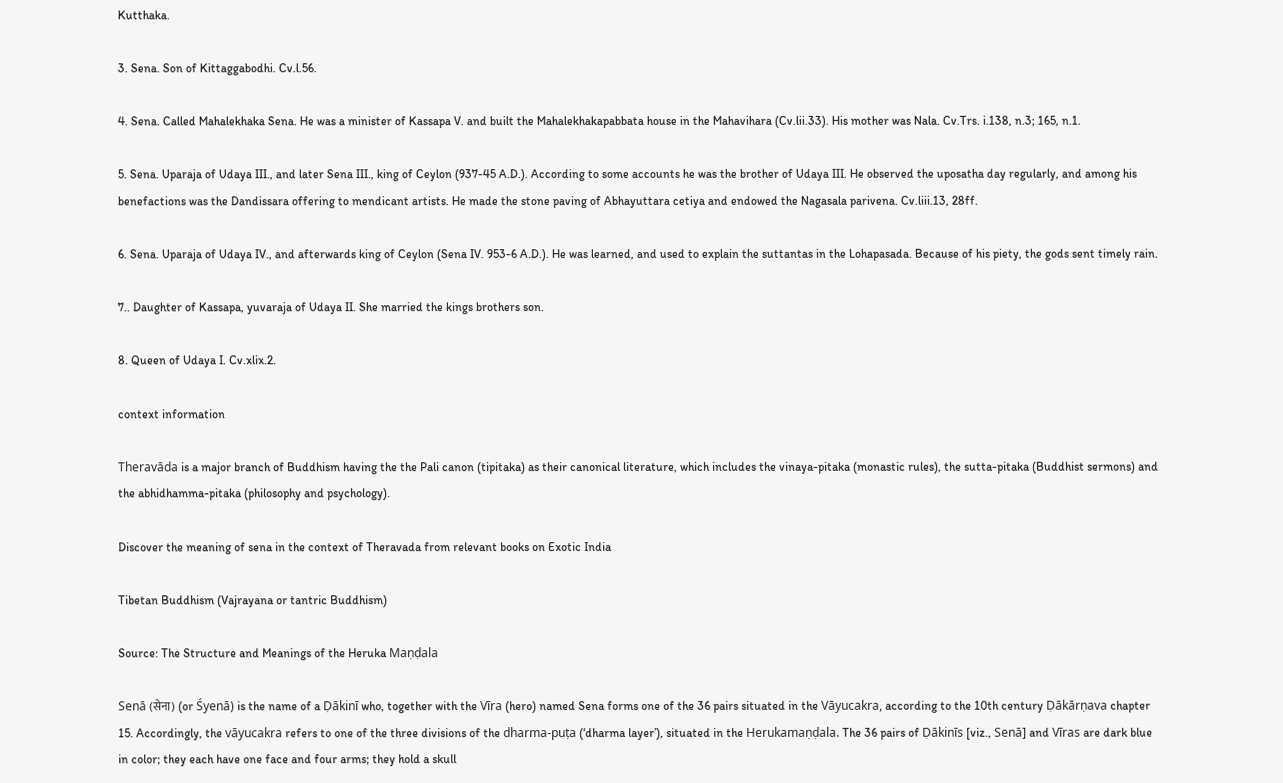Kutthaka.

3. Sena. Son of Kittaggabodhi. Cv.l.56.

4. Sena. Called Mahalekhaka Sena. He was a minister of Kassapa V. and built the Mahalekhakapabbata house in the Mahavihara (Cv.lii.33). His mother was Nala. Cv.Trs. i.138, n.3; 165, n.1.

5. Sena. Uparaja of Udaya III., and later Sena III., king of Ceylon (937-45 A.D.). According to some accounts he was the brother of Udaya III. He observed the uposatha day regularly, and among his benefactions was the Dandissara offering to mendicant artists. He made the stone paving of Abhayuttara cetiya and endowed the Nagasala parivena. Cv.liii.13, 28ff.

6. Sena. Uparaja of Udaya IV., and afterwards king of Ceylon (Sena IV. 953-6 A.D.). He was learned, and used to explain the suttantas in the Lohapasada. Because of his piety, the gods sent timely rain.

7.. Daughter of Kassapa, yuvaraja of Udaya II. She married the kings brothers son.

8. Queen of Udaya I. Cv.xlix.2.

context information

Theravāda is a major branch of Buddhism having the the Pali canon (tipitaka) as their canonical literature, which includes the vinaya-pitaka (monastic rules), the sutta-pitaka (Buddhist sermons) and the abhidhamma-pitaka (philosophy and psychology).

Discover the meaning of sena in the context of Theravada from relevant books on Exotic India

Tibetan Buddhism (Vajrayana or tantric Buddhism)

Source: The Structure and Meanings of the Heruka Maṇḍala

Senā (सेना) (or Śyenā) is the name of a Ḍākinī who, together with the Vīra (hero) named Sena forms one of the 36 pairs situated in the Vāyucakra, according to the 10th century Ḍākārṇava chapter 15. Accordingly, the vāyucakra refers to one of the three divisions of the dharma-puṭa (‘dharma layer’), situated in the Herukamaṇḍala. The 36 pairs of Ḍākinīs [viz., Senā] and Vīras are dark blue in color; they each have one face and four arms; they hold a skull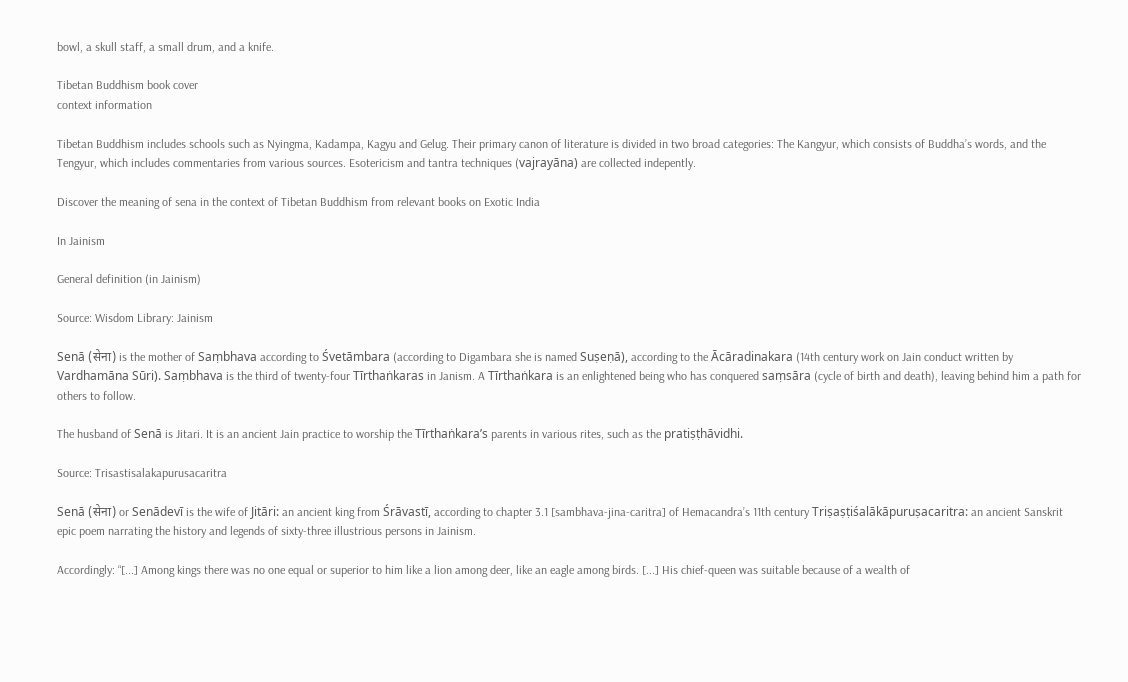bowl, a skull staff, a small drum, and a knife.

Tibetan Buddhism book cover
context information

Tibetan Buddhism includes schools such as Nyingma, Kadampa, Kagyu and Gelug. Their primary canon of literature is divided in two broad categories: The Kangyur, which consists of Buddha’s words, and the Tengyur, which includes commentaries from various sources. Esotericism and tantra techniques (vajrayāna) are collected indepently.

Discover the meaning of sena in the context of Tibetan Buddhism from relevant books on Exotic India

In Jainism

General definition (in Jainism)

Source: Wisdom Library: Jainism

Senā (सेना) is the mother of Saṃbhava according to Śvetāmbara (according to Digambara she is named Suṣeṇā), according to the Ācāradinakara (14th century work on Jain conduct written by Vardhamāna Sūri). Saṃbhava is the third of twenty-four Tīrthaṅkaras in Janism. A Tīrthaṅkara is an enlightened being who has conquered saṃsāra (cycle of birth and death), leaving behind him a path for others to follow.

The husband of Senā is Jitari. It is an ancient Jain practice to worship the Tīrthaṅkara’s parents in various rites, such as the pratiṣṭhāvidhi.

Source: Trisastisalakapurusacaritra

Senā (सेना) or Senādevī is the wife of Jitāri: an ancient king from Śrāvastī, according to chapter 3.1 [sambhava-jina-caritra] of Hemacandra’s 11th century Triṣaṣṭiśalākāpuruṣacaritra: an ancient Sanskrit epic poem narrating the history and legends of sixty-three illustrious persons in Jainism.

Accordingly: “[...] Among kings there was no one equal or superior to him like a lion among deer, like an eagle among birds. [...] His chief-queen was suitable because of a wealth of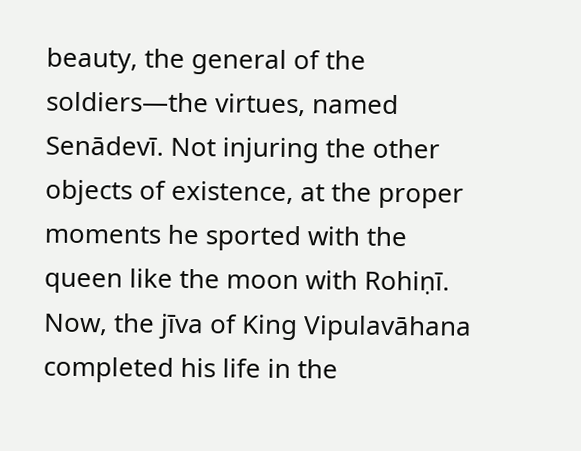beauty, the general of the soldiers—the virtues, named Senādevī. Not injuring the other objects of existence, at the proper moments he sported with the queen like the moon with Rohiṇī. Now, the jīva of King Vipulavāhana completed his life in the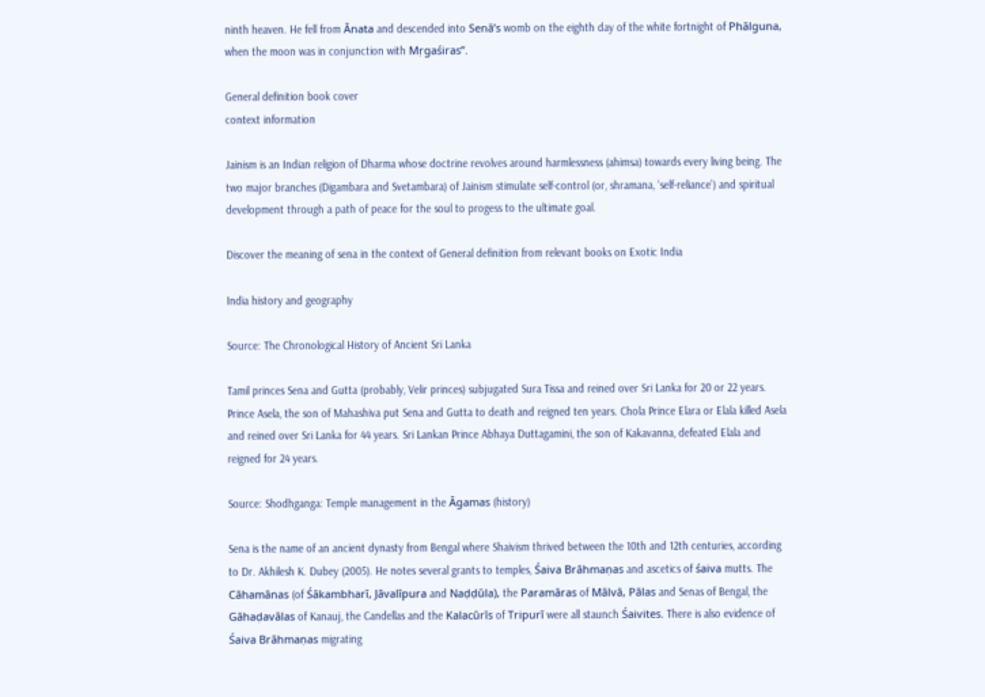ninth heaven. He fell from Ānata and descended into Senā’s womb on the eighth day of the white fortnight of Phālguna, when the moon was in conjunction with Mṛgaśiras”.

General definition book cover
context information

Jainism is an Indian religion of Dharma whose doctrine revolves around harmlessness (ahimsa) towards every living being. The two major branches (Digambara and Svetambara) of Jainism stimulate self-control (or, shramana, ‘self-reliance’) and spiritual development through a path of peace for the soul to progess to the ultimate goal.

Discover the meaning of sena in the context of General definition from relevant books on Exotic India

India history and geography

Source: The Chronological History of Ancient Sri Lanka

Tamil princes Sena and Gutta (probably, Velir princes) subjugated Sura Tissa and reined over Sri Lanka for 20 or 22 years. Prince Asela, the son of Mahashiva put Sena and Gutta to death and reigned ten years. Chola Prince Elara or Elala killed Asela and reined over Sri Lanka for 44 years. Sri Lankan Prince Abhaya Duttagamini, the son of Kakavanna, defeated Elala and reigned for 24 years.

Source: Shodhganga: Temple management in the Āgamas (history)

Sena is the name of an ancient dynasty from Bengal where Shaivism thrived between the 10th and 12th centuries, according to Dr. Akhilesh K. Dubey (2005). He notes several grants to temples, Śaiva Brāhmaṇas and ascetics of śaiva mutts. The Cāhamānas (of Śākambharī, Jāvalīpura and Naḍḍūla), the Paramāras of Mālvā, Pālas and Senas of Bengal, the Gāhaḍavālas of Kanauj, the Candellas and the Kalacūrīs of Tripurī were all staunch Śaivites. There is also evidence of Śaiva Brāhmaṇas migrating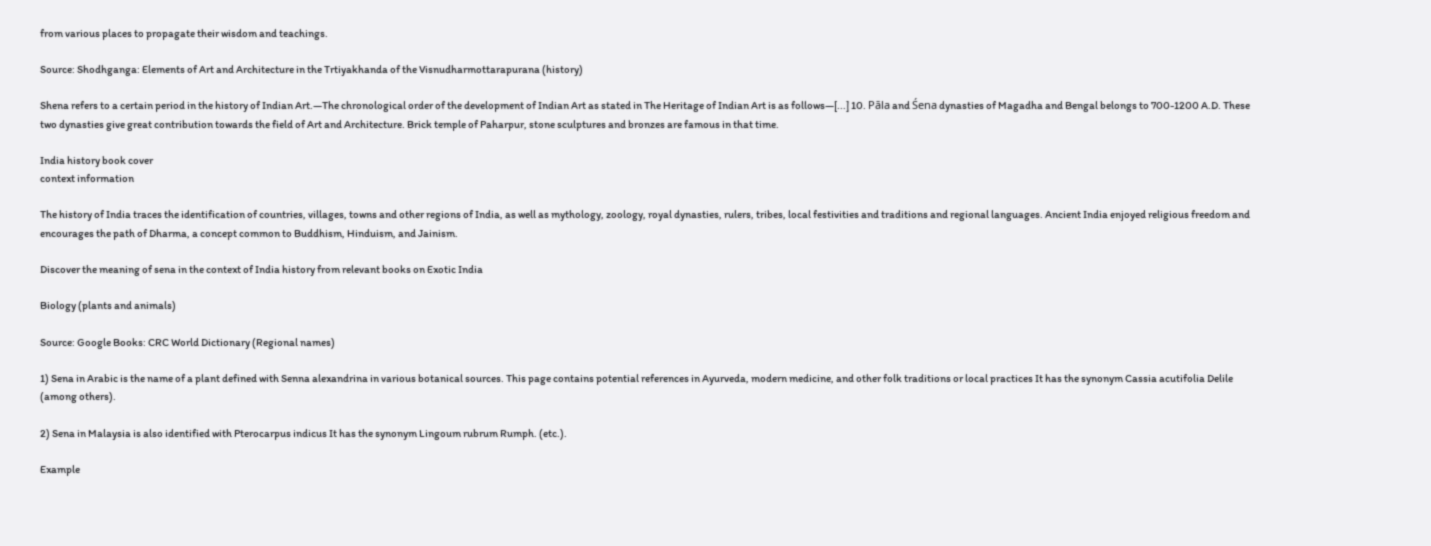from various places to propagate their wisdom and teachings.

Source: Shodhganga: Elements of Art and Architecture in the Trtiyakhanda of the Visnudharmottarapurana (history)

Shena refers to a certain period in the history of Indian Art.—The chronological order of the development of Indian Art as stated in The Heritage of Indian Art is as follows—[...] 10. Pāla and Śena dynasties of Magadha and Bengal belongs to 700-1200 A.D. These two dynasties give great contribution towards the field of Art and Architecture. Brick temple of Paharpur, stone sculptures and bronzes are famous in that time.

India history book cover
context information

The history of India traces the identification of countries, villages, towns and other regions of India, as well as mythology, zoology, royal dynasties, rulers, tribes, local festivities and traditions and regional languages. Ancient India enjoyed religious freedom and encourages the path of Dharma, a concept common to Buddhism, Hinduism, and Jainism.

Discover the meaning of sena in the context of India history from relevant books on Exotic India

Biology (plants and animals)

Source: Google Books: CRC World Dictionary (Regional names)

1) Sena in Arabic is the name of a plant defined with Senna alexandrina in various botanical sources. This page contains potential references in Ayurveda, modern medicine, and other folk traditions or local practices It has the synonym Cassia acutifolia Delile (among others).

2) Sena in Malaysia is also identified with Pterocarpus indicus It has the synonym Lingoum rubrum Rumph. (etc.).

Example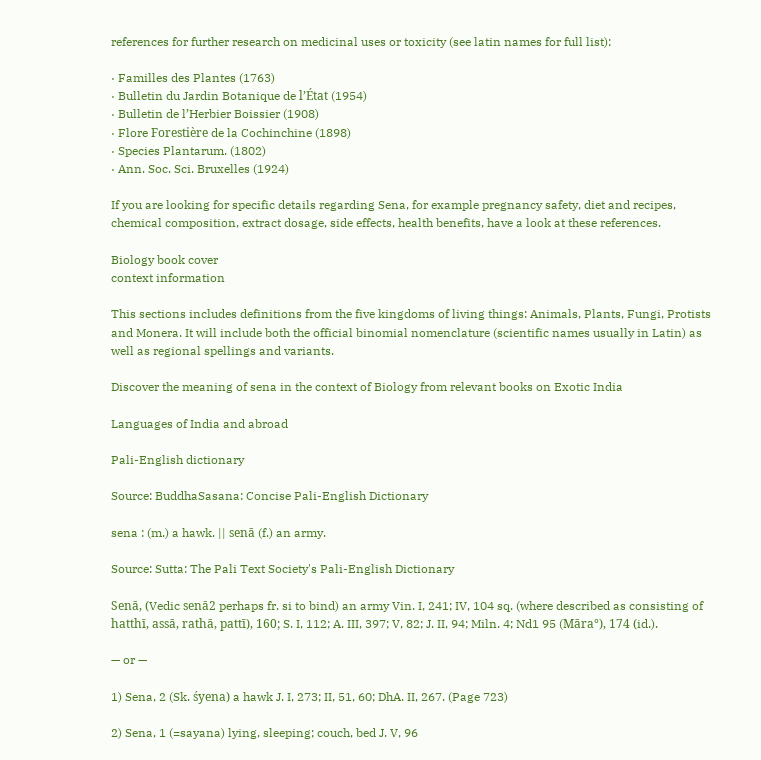references for further research on medicinal uses or toxicity (see latin names for full list):

· Familles des Plantes (1763)
· Bulletin du Jardin Botanique de l’État (1954)
· Bulletin de l’Herbier Boissier (1908)
· Flore Forestière de la Cochinchine (1898)
· Species Plantarum. (1802)
· Ann. Soc. Sci. Bruxelles (1924)

If you are looking for specific details regarding Sena, for example pregnancy safety, diet and recipes, chemical composition, extract dosage, side effects, health benefits, have a look at these references.

Biology book cover
context information

This sections includes definitions from the five kingdoms of living things: Animals, Plants, Fungi, Protists and Monera. It will include both the official binomial nomenclature (scientific names usually in Latin) as well as regional spellings and variants.

Discover the meaning of sena in the context of Biology from relevant books on Exotic India

Languages of India and abroad

Pali-English dictionary

Source: BuddhaSasana: Concise Pali-English Dictionary

sena : (m.) a hawk. || senā (f.) an army.

Source: Sutta: The Pali Text Society's Pali-English Dictionary

Senā, (Vedic senā2 perhaps fr. si to bind) an army Vin. I, 241; IV, 104 sq. (where described as consisting of hatthī, assā, rathā, pattī), 160; S. I, 112; A. III, 397; V, 82; J. II, 94; Miln. 4; Nd1 95 (Māra°), 174 (id.).

— or —

1) Sena, 2 (Sk. śyena) a hawk J. I, 273; II, 51, 60; DhA. II, 267. (Page 723)

2) Sena, 1 (=sayana) lying, sleeping; couch, bed J. V, 96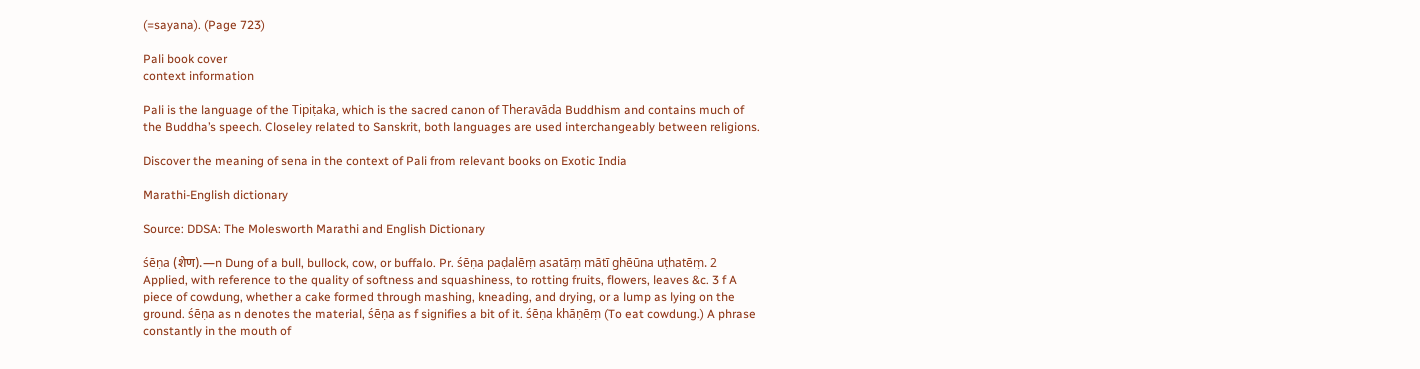(=sayana). (Page 723)

Pali book cover
context information

Pali is the language of the Tipiṭaka, which is the sacred canon of Theravāda Buddhism and contains much of the Buddha’s speech. Closeley related to Sanskrit, both languages are used interchangeably between religions.

Discover the meaning of sena in the context of Pali from relevant books on Exotic India

Marathi-English dictionary

Source: DDSA: The Molesworth Marathi and English Dictionary

śēṇa (शेण).—n Dung of a bull, bullock, cow, or buffalo. Pr. śēṇa paḍalēṃ asatāṃ mātī ghēūna uṭhatēṃ. 2 Applied, with reference to the quality of softness and squashiness, to rotting fruits, flowers, leaves &c. 3 f A piece of cowdung, whether a cake formed through mashing, kneading, and drying, or a lump as lying on the ground. śēṇa as n denotes the material, śēṇa as f signifies a bit of it. śēṇa khāṇēṃ (To eat cowdung.) A phrase constantly in the mouth of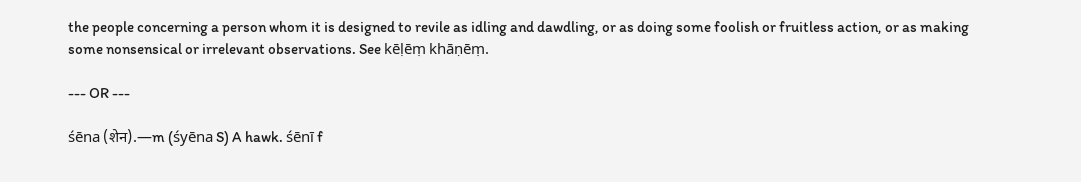the people concerning a person whom it is designed to revile as idling and dawdling, or as doing some foolish or fruitless action, or as making some nonsensical or irrelevant observations. See kēḷēṃ khāṇēṃ.

--- OR ---

śēna (शेन).—m (śyēna S) A hawk. śēnī f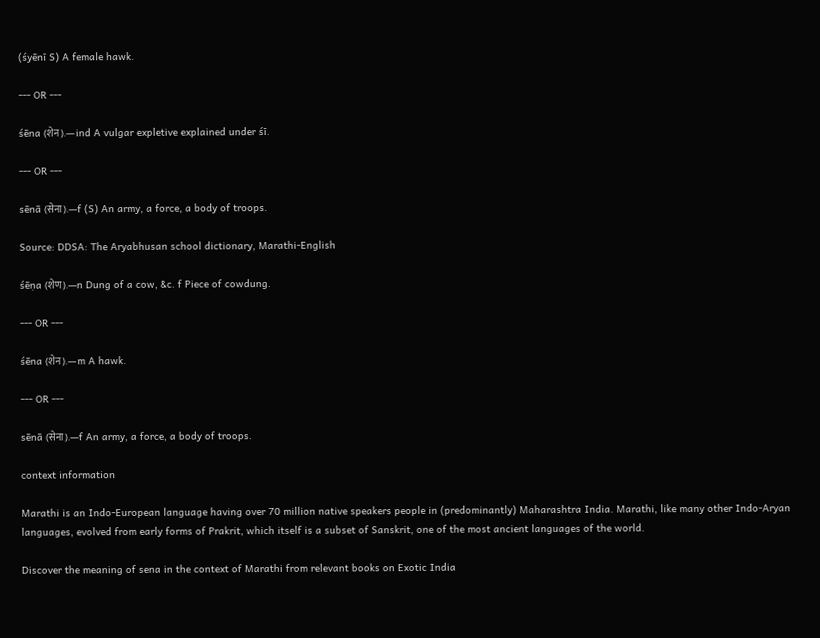(śyēnī S) A female hawk.

--- OR ---

śēna (शेन).—ind A vulgar expletive explained under śī.

--- OR ---

sēnā (सेना).—f (S) An army, a force, a body of troops.

Source: DDSA: The Aryabhusan school dictionary, Marathi-English

śēṇa (शेण).—n Dung of a cow, &c. f Piece of cowdung.

--- OR ---

śēna (शेन).—m A hawk.

--- OR ---

sēnā (सेना).—f An army, a force, a body of troops.

context information

Marathi is an Indo-European language having over 70 million native speakers people in (predominantly) Maharashtra India. Marathi, like many other Indo-Aryan languages, evolved from early forms of Prakrit, which itself is a subset of Sanskrit, one of the most ancient languages of the world.

Discover the meaning of sena in the context of Marathi from relevant books on Exotic India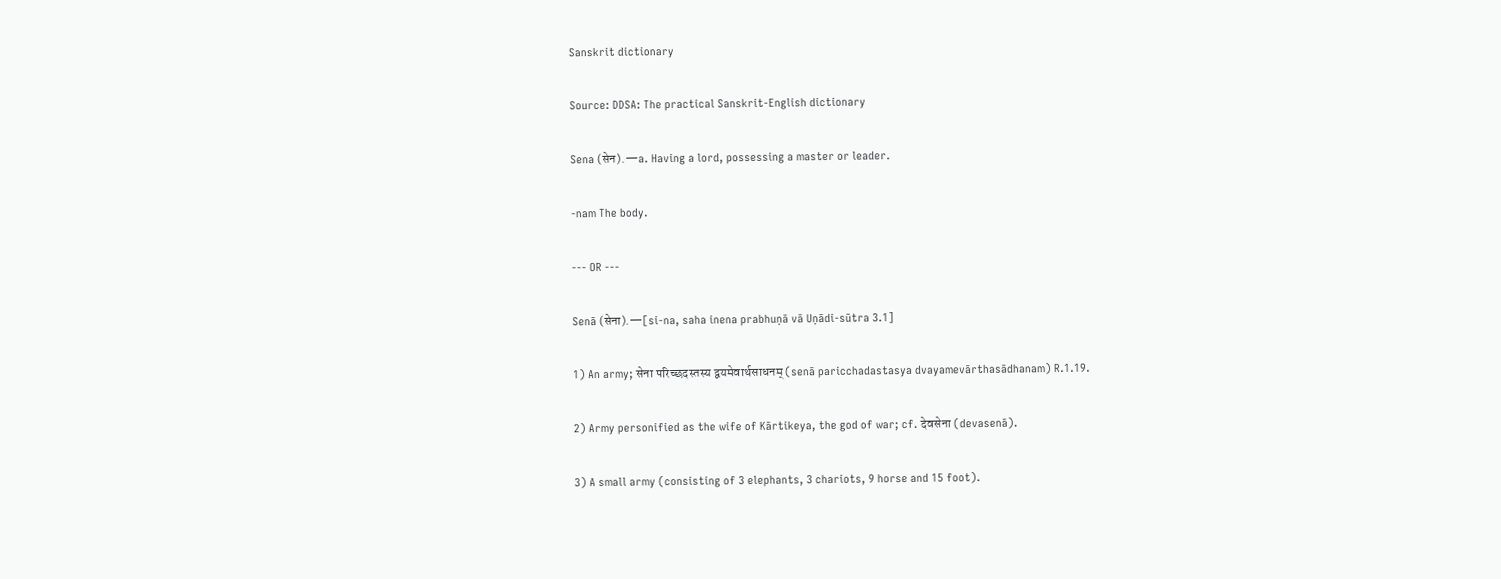Sanskrit dictionary

Source: DDSA: The practical Sanskrit-English dictionary

Sena (सेन).—a. Having a lord, possessing a master or leader.

-nam The body.

--- OR ---

Senā (सेना).—[si-na, saha inena prabhuṇā vā Uṇādi-sūtra 3.1]

1) An army; सेना परिच्छदस्तस्य द्वयमेवार्थसाधनम् (senā paricchadastasya dvayamevārthasādhanam) R.1.19.

2) Army personified as the wife of Kārtikeya, the god of war; cf. देवसेना (devasenā).

3) A small army (consisting of 3 elephants, 3 chariots, 9 horse and 15 foot).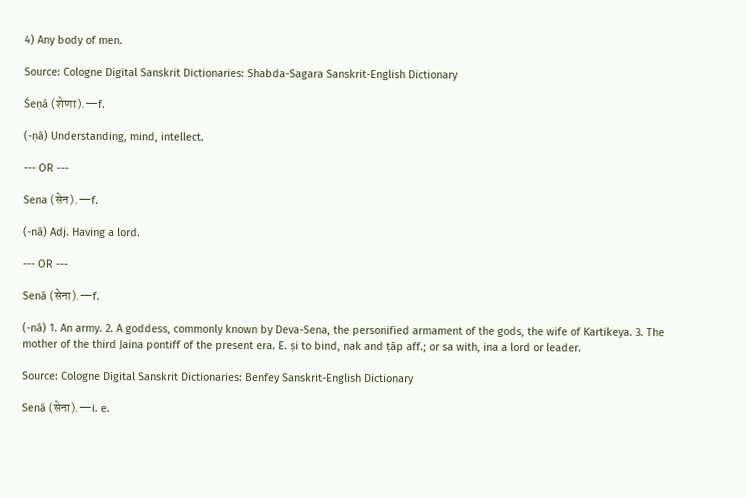4) Any body of men.

Source: Cologne Digital Sanskrit Dictionaries: Shabda-Sagara Sanskrit-English Dictionary

Śeṇā (शेणा).—f.

(-ṇā) Understanding, mind, intellect.

--- OR ---

Sena (सेन).—f.

(-nā) Adj. Having a lord.

--- OR ---

Senā (सेना).—f.

(-nā) 1. An army. 2. A goddess, commonly known by Deva-Sena, the personified armament of the gods, the wife of Kartikeya. 3. The mother of the third Jaina pontiff of the present era. E. ṣi to bind, nak and ṭāp aff.; or sa with, ina a lord or leader.

Source: Cologne Digital Sanskrit Dictionaries: Benfey Sanskrit-English Dictionary

Senā (सेना).—i. e.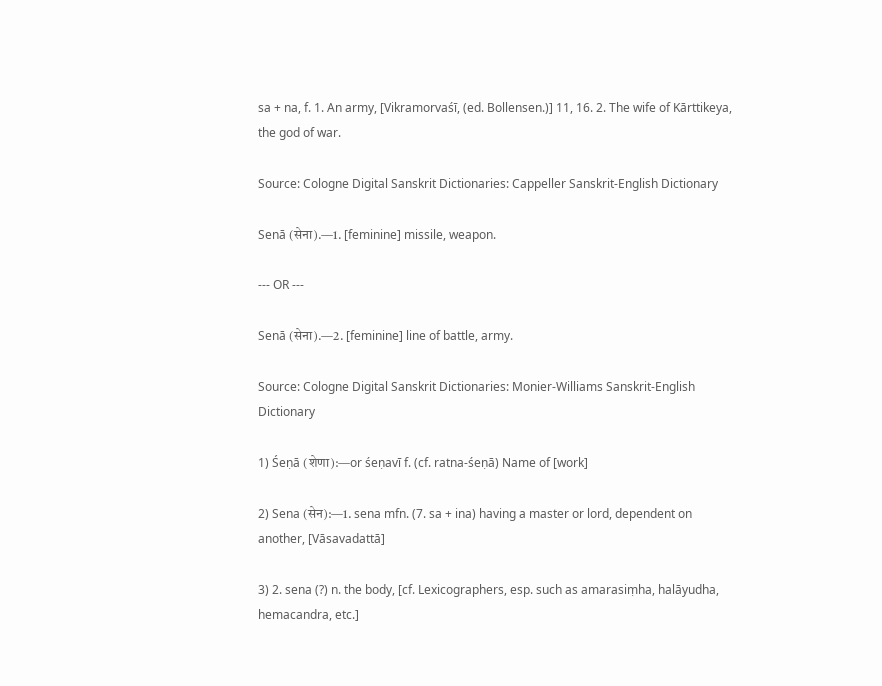sa + na, f. 1. An army, [Vikramorvaśī, (ed. Bollensen.)] 11, 16. 2. The wife of Kārttikeya, the god of war.

Source: Cologne Digital Sanskrit Dictionaries: Cappeller Sanskrit-English Dictionary

Senā (सेना).—1. [feminine] missile, weapon.

--- OR ---

Senā (सेना).—2. [feminine] line of battle, army.

Source: Cologne Digital Sanskrit Dictionaries: Monier-Williams Sanskrit-English Dictionary

1) Śeṇā (शेणा):—or śeṇavī f. (cf. ratna-śeṇā) Name of [work]

2) Sena (सेन):—1. sena mfn. (7. sa + ina) having a master or lord, dependent on another, [Vāsavadattā]

3) 2. sena (?) n. the body, [cf. Lexicographers, esp. such as amarasiṃha, halāyudha, hemacandra, etc.]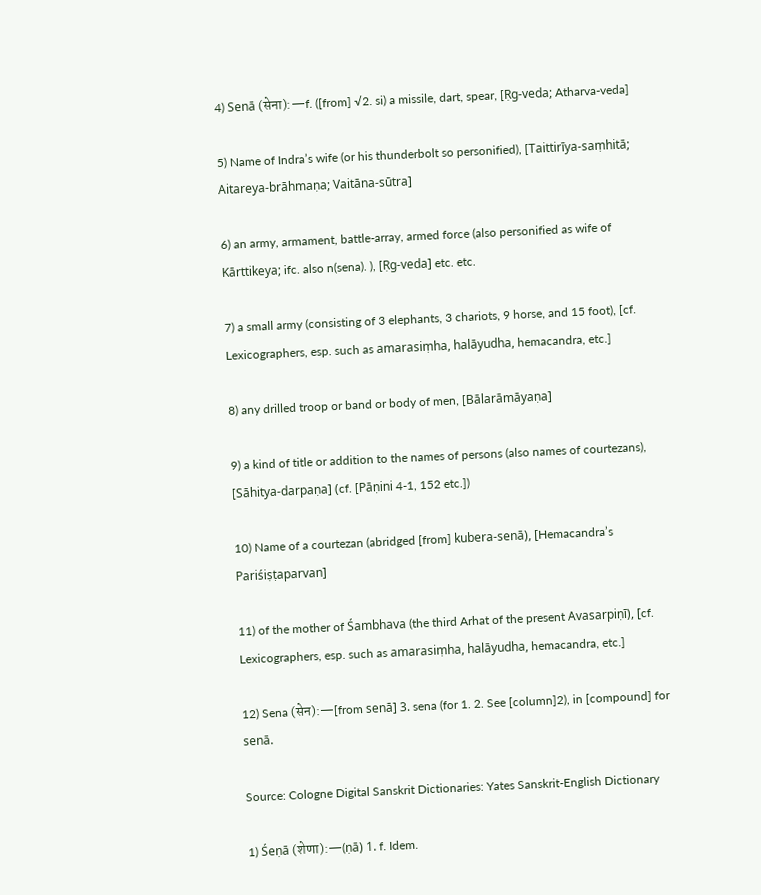4) Senā (सेना):—f. ([from] √2. si) a missile, dart, spear, [Ṛg-veda; Atharva-veda]

5) Name of Indra’s wife (or his thunderbolt so personified), [Taittirīya-saṃhitā; Aitareya-brāhmaṇa; Vaitāna-sūtra]

6) an army, armament, battle-array, armed force (also personified as wife of Kārttikeya; ifc. also n(sena). ), [Ṛg-veda] etc. etc.

7) a small army (consisting of 3 elephants, 3 chariots, 9 horse, and 15 foot), [cf. Lexicographers, esp. such as amarasiṃha, halāyudha, hemacandra, etc.]

8) any drilled troop or band or body of men, [Bālarāmāyaṇa]

9) a kind of title or addition to the names of persons (also names of courtezans), [Sāhitya-darpaṇa] (cf. [Pāṇini 4-1, 152 etc.])

10) Name of a courtezan (abridged [from] kubera-senā), [Hemacandra’s Pariśiṣṭaparvan]

11) of the mother of Śambhava (the third Arhat of the present Avasarpiṇī), [cf. Lexicographers, esp. such as amarasiṃha, halāyudha, hemacandra, etc.]

12) Sena (सेन):—[from senā] 3. sena (for 1. 2. See [column]2), in [compound] for senā.

Source: Cologne Digital Sanskrit Dictionaries: Yates Sanskrit-English Dictionary

1) Śeṇā (शेणा):—(ṇā) 1. f. Idem.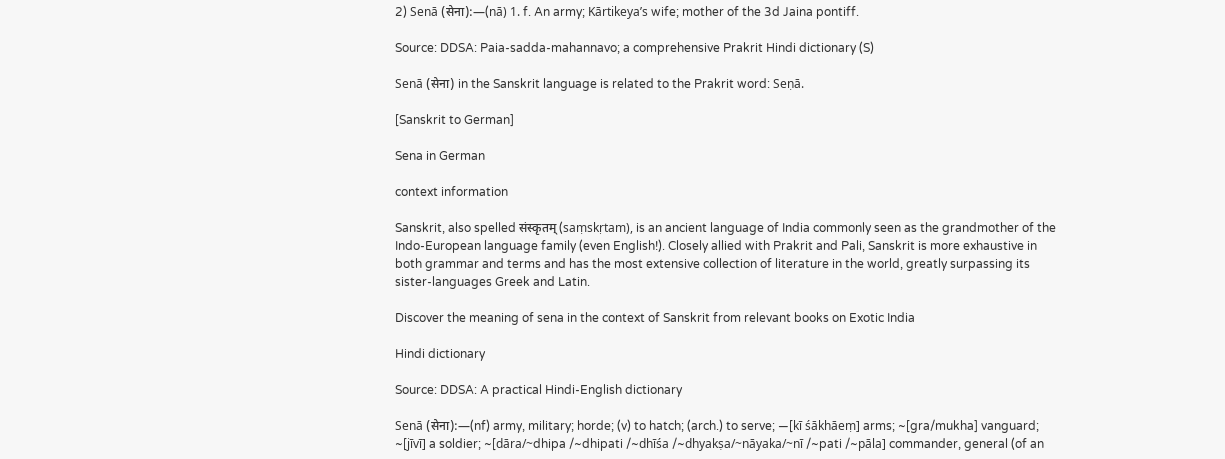2) Senā (सेना):—(nā) 1. f. An army; Kārtikeya’s wife; mother of the 3d Jaina pontiff.

Source: DDSA: Paia-sadda-mahannavo; a comprehensive Prakrit Hindi dictionary (S)

Senā (सेना) in the Sanskrit language is related to the Prakrit word: Seṇā.

[Sanskrit to German]

Sena in German

context information

Sanskrit, also spelled संस्कृतम् (saṃskṛtam), is an ancient language of India commonly seen as the grandmother of the Indo-European language family (even English!). Closely allied with Prakrit and Pali, Sanskrit is more exhaustive in both grammar and terms and has the most extensive collection of literature in the world, greatly surpassing its sister-languages Greek and Latin.

Discover the meaning of sena in the context of Sanskrit from relevant books on Exotic India

Hindi dictionary

Source: DDSA: A practical Hindi-English dictionary

Senā (सेना):—(nf) army, military; horde; (v) to hatch; (arch.) to serve; —[kī śākhāeṃ] arms; ~[gra/mukha] vanguard; ~[jīvī] a soldier; ~[dāra/~dhipa /~dhipati /~dhīśa /~dhyakṣa/~nāyaka/~nī /~pati /~pāla] commander, general (of an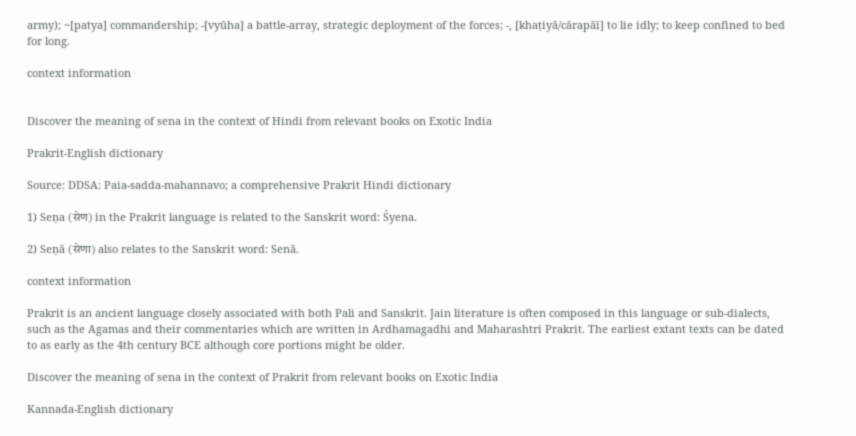army); ~[patya] commandership; -[vyūha] a battle-array, strategic deployment of the forces; -, [khaṭiyā/cārapāī] to lie idly; to keep confined to bed for long.

context information


Discover the meaning of sena in the context of Hindi from relevant books on Exotic India

Prakrit-English dictionary

Source: DDSA: Paia-sadda-mahannavo; a comprehensive Prakrit Hindi dictionary

1) Seṇa (सेण) in the Prakrit language is related to the Sanskrit word: Śyena.

2) Seṇā (सेणा) also relates to the Sanskrit word: Senā.

context information

Prakrit is an ancient language closely associated with both Pali and Sanskrit. Jain literature is often composed in this language or sub-dialects, such as the Agamas and their commentaries which are written in Ardhamagadhi and Maharashtri Prakrit. The earliest extant texts can be dated to as early as the 4th century BCE although core portions might be older.

Discover the meaning of sena in the context of Prakrit from relevant books on Exotic India

Kannada-English dictionary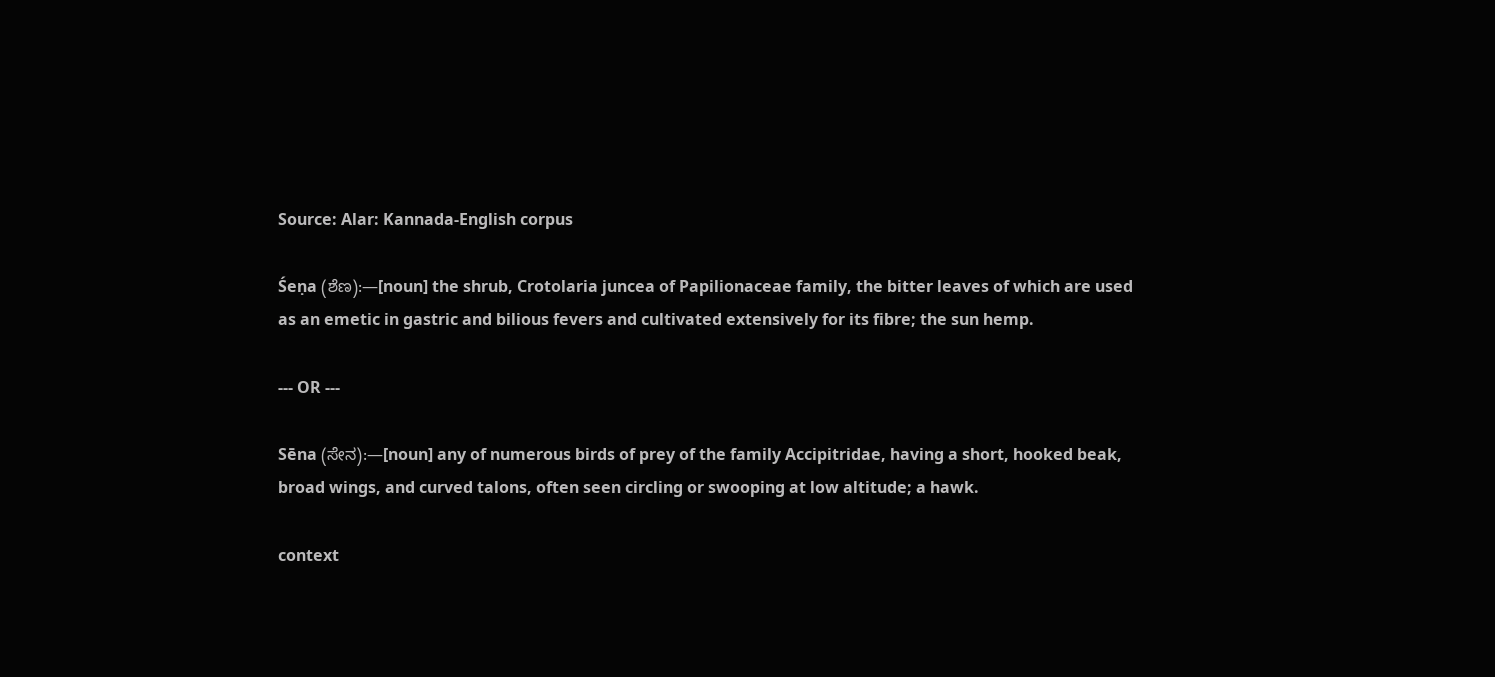Source: Alar: Kannada-English corpus

Śeṇa (ಶೆಣ):—[noun] the shrub, Crotolaria juncea of Papilionaceae family, the bitter leaves of which are used as an emetic in gastric and bilious fevers and cultivated extensively for its fibre; the sun hemp.

--- OR ---

Sēna (ಸೇನ):—[noun] any of numerous birds of prey of the family Accipitridae, having a short, hooked beak, broad wings, and curved talons, often seen circling or swooping at low altitude; a hawk.

context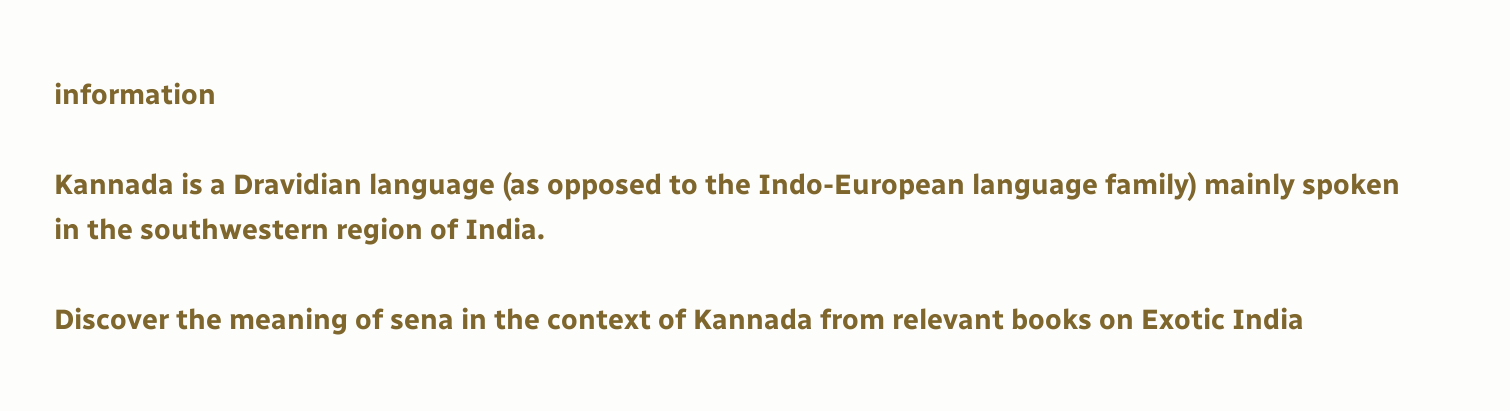information

Kannada is a Dravidian language (as opposed to the Indo-European language family) mainly spoken in the southwestern region of India.

Discover the meaning of sena in the context of Kannada from relevant books on Exotic India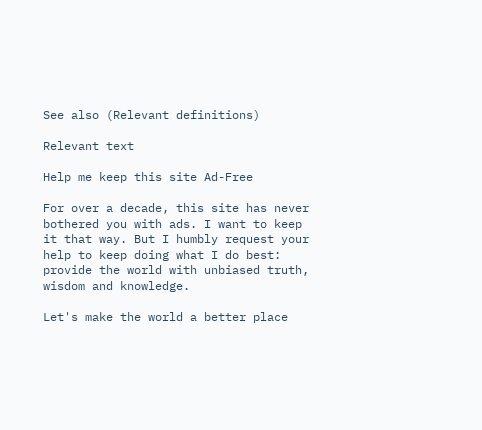See also (Relevant definitions)

Relevant text

Help me keep this site Ad-Free

For over a decade, this site has never bothered you with ads. I want to keep it that way. But I humbly request your help to keep doing what I do best: provide the world with unbiased truth, wisdom and knowledge.

Let's make the world a better place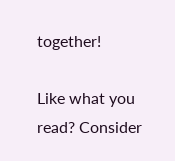together!

Like what you read? Consider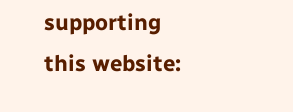supporting this website: